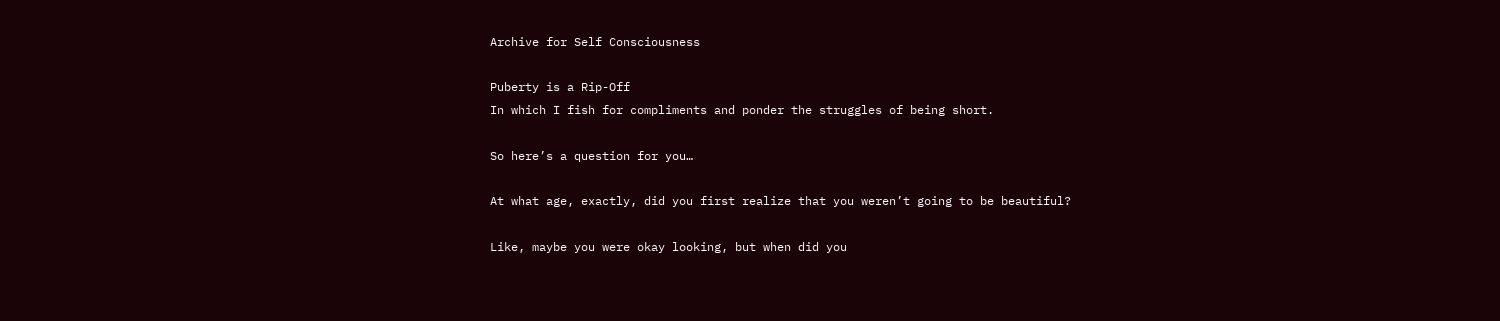Archive for Self Consciousness

Puberty is a Rip-Off
In which I fish for compliments and ponder the struggles of being short.

So here’s a question for you…

At what age, exactly, did you first realize that you weren’t going to be beautiful?

Like, maybe you were okay looking, but when did you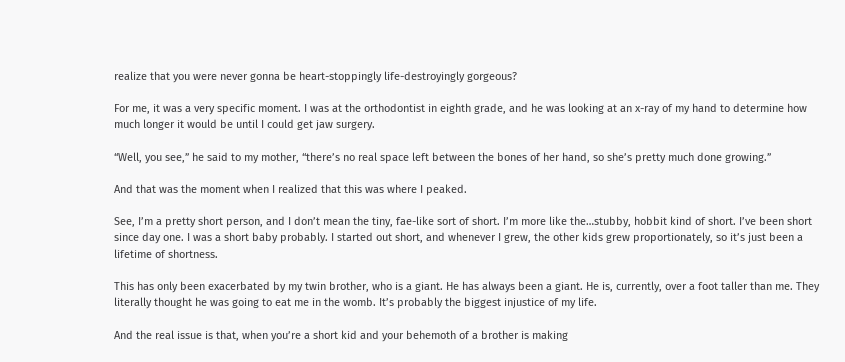realize that you were never gonna be heart-stoppingly life-destroyingly gorgeous?

For me, it was a very specific moment. I was at the orthodontist in eighth grade, and he was looking at an x-ray of my hand to determine how much longer it would be until I could get jaw surgery.

“Well, you see,” he said to my mother, “there’s no real space left between the bones of her hand, so she’s pretty much done growing.”

And that was the moment when I realized that this was where I peaked.

See, I’m a pretty short person, and I don’t mean the tiny, fae-like sort of short. I’m more like the…stubby, hobbit kind of short. I’ve been short since day one. I was a short baby probably. I started out short, and whenever I grew, the other kids grew proportionately, so it’s just been a lifetime of shortness.

This has only been exacerbated by my twin brother, who is a giant. He has always been a giant. He is, currently, over a foot taller than me. They literally thought he was going to eat me in the womb. It’s probably the biggest injustice of my life.

And the real issue is that, when you’re a short kid and your behemoth of a brother is making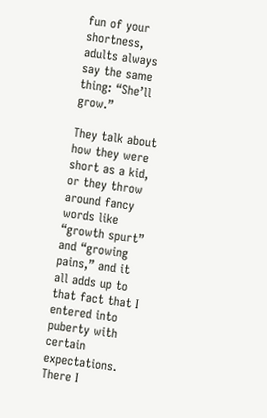fun of your shortness, adults always say the same thing: “She’ll grow.”

They talk about how they were short as a kid, or they throw around fancy words like “growth spurt” and “growing pains,” and it all adds up to that fact that I entered into puberty with certain expectations. There I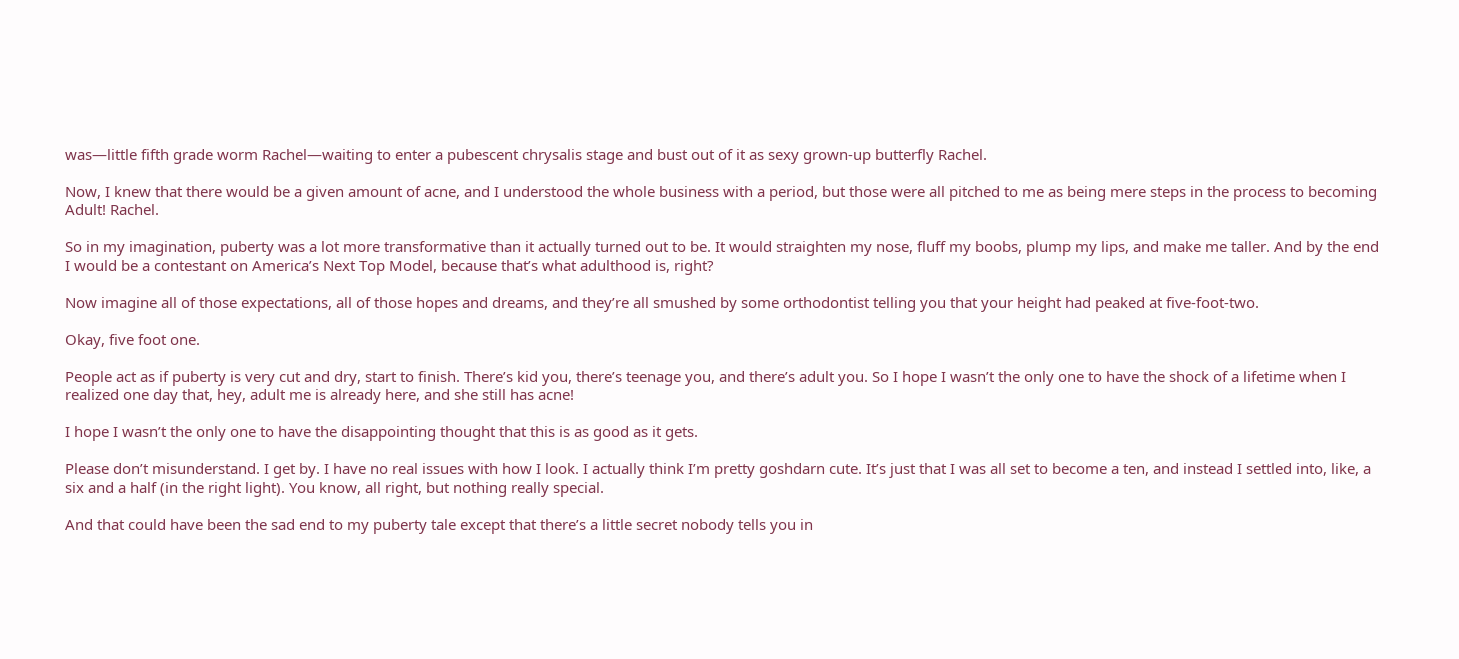was—little fifth grade worm Rachel—waiting to enter a pubescent chrysalis stage and bust out of it as sexy grown-up butterfly Rachel.

Now, I knew that there would be a given amount of acne, and I understood the whole business with a period, but those were all pitched to me as being mere steps in the process to becoming Adult! Rachel.

So in my imagination, puberty was a lot more transformative than it actually turned out to be. It would straighten my nose, fluff my boobs, plump my lips, and make me taller. And by the end I would be a contestant on America’s Next Top Model, because that’s what adulthood is, right?

Now imagine all of those expectations, all of those hopes and dreams, and they’re all smushed by some orthodontist telling you that your height had peaked at five-foot-two.

Okay, five foot one.

People act as if puberty is very cut and dry, start to finish. There’s kid you, there’s teenage you, and there’s adult you. So I hope I wasn’t the only one to have the shock of a lifetime when I realized one day that, hey, adult me is already here, and she still has acne!

I hope I wasn’t the only one to have the disappointing thought that this is as good as it gets.

Please don’t misunderstand. I get by. I have no real issues with how I look. I actually think I’m pretty goshdarn cute. It’s just that I was all set to become a ten, and instead I settled into, like, a six and a half (in the right light). You know, all right, but nothing really special.

And that could have been the sad end to my puberty tale except that there’s a little secret nobody tells you in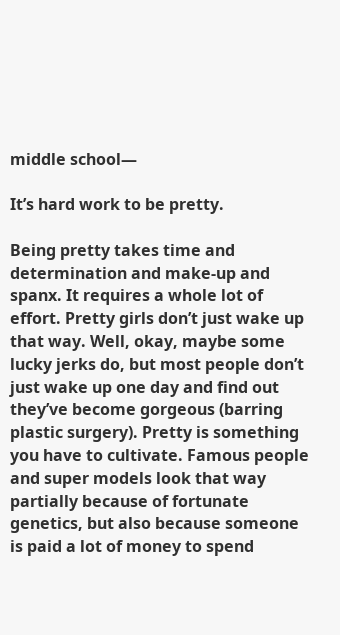middle school—

It’s hard work to be pretty.

Being pretty takes time and determination and make-up and spanx. It requires a whole lot of effort. Pretty girls don’t just wake up that way. Well, okay, maybe some lucky jerks do, but most people don’t just wake up one day and find out they’ve become gorgeous (barring plastic surgery). Pretty is something you have to cultivate. Famous people and super models look that way partially because of fortunate genetics, but also because someone is paid a lot of money to spend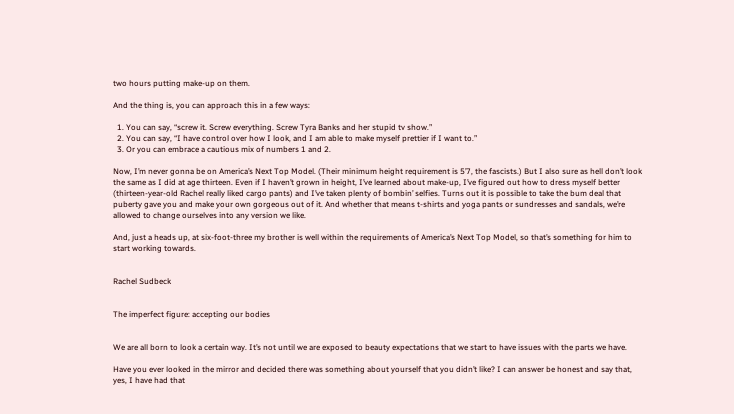two hours putting make-up on them.

And the thing is, you can approach this in a few ways:

  1. You can say, “screw it. Screw everything. Screw Tyra Banks and her stupid tv show.”
  2. You can say, “I have control over how I look, and I am able to make myself prettier if I want to.”
  3. Or you can embrace a cautious mix of numbers 1 and 2.

Now, I’m never gonna be on America’s Next Top Model. (Their minimum height requirement is 5’7, the fascists.) But I also sure as hell don’t look the same as I did at age thirteen. Even if I haven’t grown in height, I’ve learned about make-up, I’ve figured out how to dress myself better (thirteen-year-old Rachel really liked cargo pants) and I’ve taken plenty of bombin’ selfies. Turns out it is possible to take the bum deal that puberty gave you and make your own gorgeous out of it. And whether that means t-shirts and yoga pants or sundresses and sandals, we’re allowed to change ourselves into any version we like.

And, just a heads up, at six-foot-three my brother is well within the requirements of America’s Next Top Model, so that’s something for him to start working towards.


Rachel Sudbeck


The imperfect figure: accepting our bodies


We are all born to look a certain way. It’s not until we are exposed to beauty expectations that we start to have issues with the parts we have.

Have you ever looked in the mirror and decided there was something about yourself that you didn’t like? I can answer be honest and say that, yes, I have had that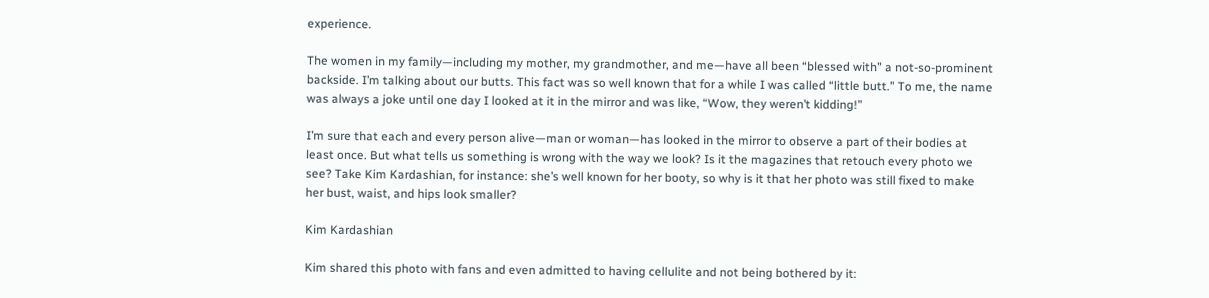experience.

The women in my family—including my mother, my grandmother, and me—have all been “blessed with” a not-so-prominent backside. I’m talking about our butts. This fact was so well known that for a while I was called “little butt.” To me, the name was always a joke until one day I looked at it in the mirror and was like, “Wow, they weren’t kidding!”

I’m sure that each and every person alive—man or woman—has looked in the mirror to observe a part of their bodies at least once. But what tells us something is wrong with the way we look? Is it the magazines that retouch every photo we see? Take Kim Kardashian, for instance: she’s well known for her booty, so why is it that her photo was still fixed to make her bust, waist, and hips look smaller?

Kim Kardashian

Kim shared this photo with fans and even admitted to having cellulite and not being bothered by it: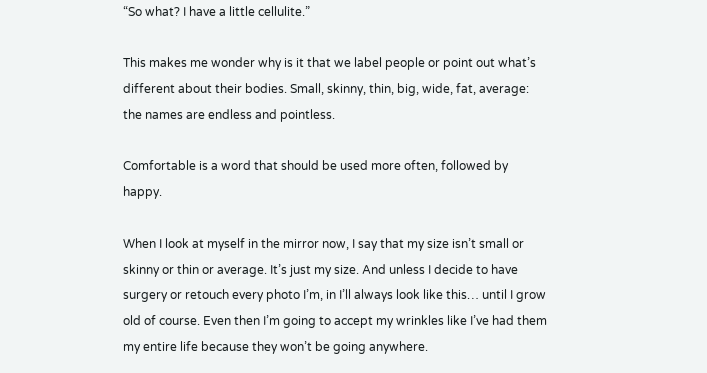“So what? I have a little cellulite.”

This makes me wonder why is it that we label people or point out what’s different about their bodies. Small, skinny, thin, big, wide, fat, average: the names are endless and pointless.

Comfortable is a word that should be used more often, followed by happy.

When I look at myself in the mirror now, I say that my size isn’t small or skinny or thin or average. It’s just my size. And unless I decide to have surgery or retouch every photo I’m, in I’ll always look like this… until I grow old of course. Even then I’m going to accept my wrinkles like I’ve had them my entire life because they won’t be going anywhere.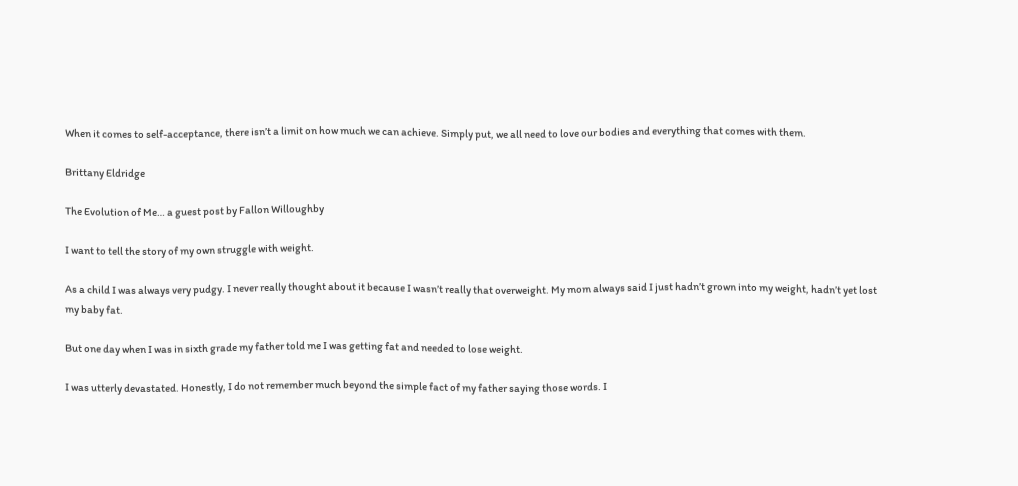When it comes to self-acceptance, there isn’t a limit on how much we can achieve. Simply put, we all need to love our bodies and everything that comes with them.

Brittany Eldridge

The Evolution of Me… a guest post by Fallon Willoughby

I want to tell the story of my own struggle with weight.

As a child I was always very pudgy. I never really thought about it because I wasn’t really that overweight. My mom always said I just hadn’t grown into my weight, hadn’t yet lost my baby fat.

But one day when I was in sixth grade my father told me I was getting fat and needed to lose weight.

I was utterly devastated. Honestly, I do not remember much beyond the simple fact of my father saying those words. I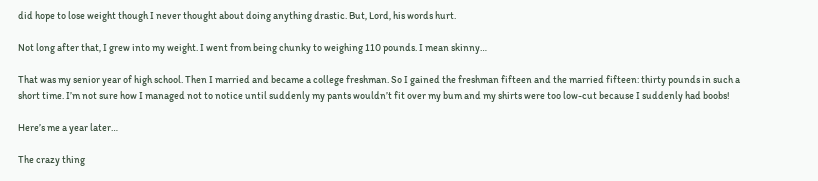did hope to lose weight though I never thought about doing anything drastic. But, Lord, his words hurt.

Not long after that, I grew into my weight. I went from being chunky to weighing 110 pounds. I mean skinny…

That was my senior year of high school. Then I married and became a college freshman. So I gained the freshman fifteen and the married fifteen: thirty pounds in such a short time. I’m not sure how I managed not to notice until suddenly my pants wouldn’t fit over my bum and my shirts were too low-cut because I suddenly had boobs!

Here’s me a year later…

The crazy thing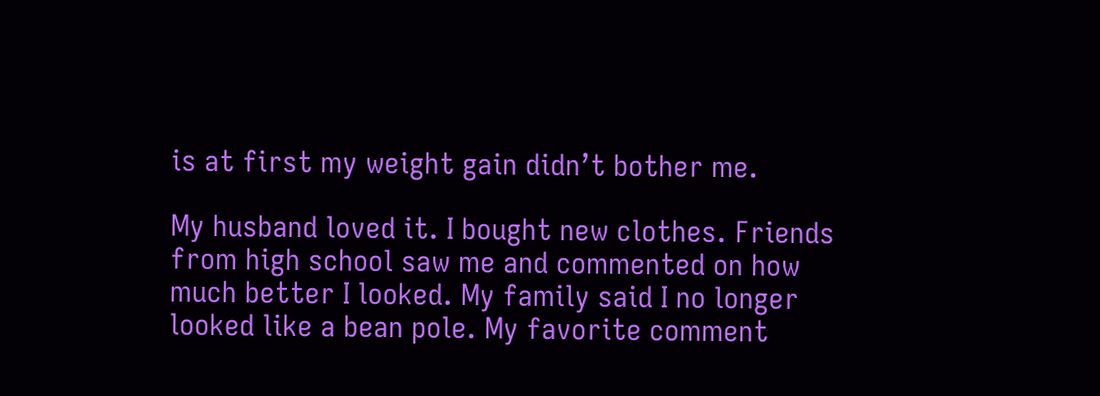is at first my weight gain didn’t bother me.

My husband loved it. I bought new clothes. Friends from high school saw me and commented on how much better I looked. My family said I no longer looked like a bean pole. My favorite comment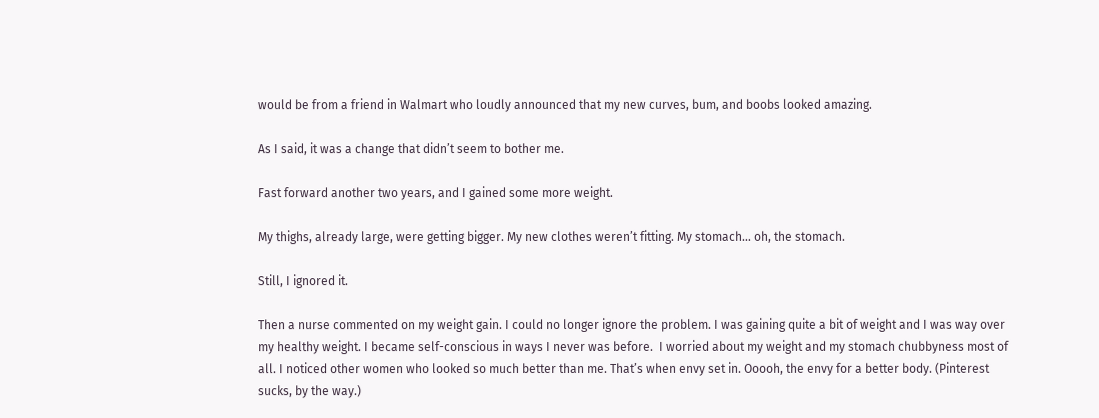would be from a friend in Walmart who loudly announced that my new curves, bum, and boobs looked amazing.

As I said, it was a change that didn’t seem to bother me.

Fast forward another two years, and I gained some more weight.

My thighs, already large, were getting bigger. My new clothes weren’t fitting. My stomach… oh, the stomach.

Still, I ignored it.

Then a nurse commented on my weight gain. I could no longer ignore the problem. I was gaining quite a bit of weight and I was way over my healthy weight. I became self-conscious in ways I never was before.  I worried about my weight and my stomach chubbyness most of all. I noticed other women who looked so much better than me. That’s when envy set in. Ooooh, the envy for a better body. (Pinterest sucks, by the way.)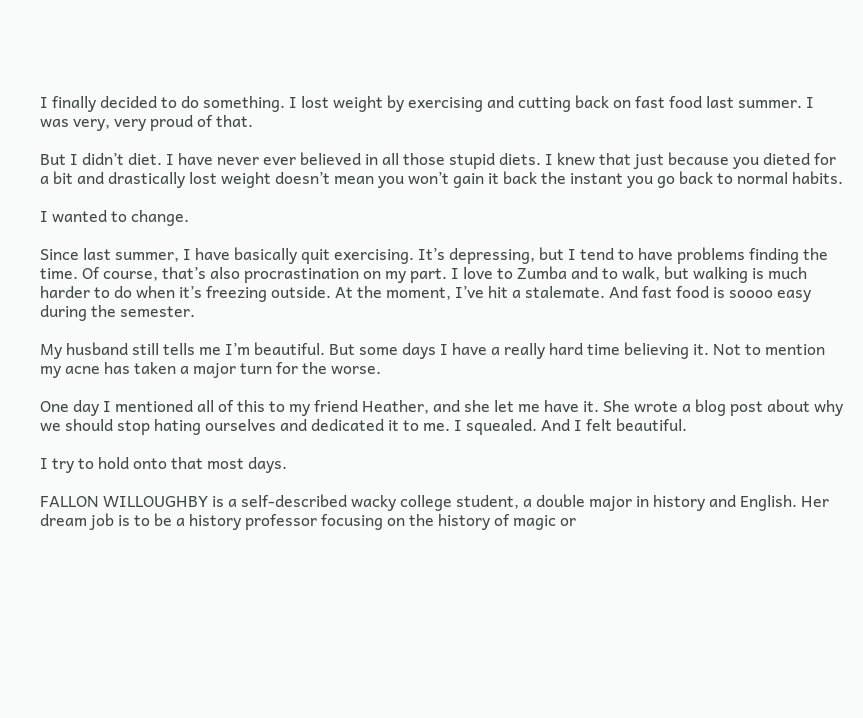I finally decided to do something. I lost weight by exercising and cutting back on fast food last summer. I was very, very proud of that.

But I didn’t diet. I have never ever believed in all those stupid diets. I knew that just because you dieted for a bit and drastically lost weight doesn’t mean you won’t gain it back the instant you go back to normal habits.

I wanted to change.

Since last summer, I have basically quit exercising. It’s depressing, but I tend to have problems finding the time. Of course, that’s also procrastination on my part. I love to Zumba and to walk, but walking is much harder to do when it’s freezing outside. At the moment, I’ve hit a stalemate. And fast food is soooo easy during the semester.

My husband still tells me I’m beautiful. But some days I have a really hard time believing it. Not to mention my acne has taken a major turn for the worse.

One day I mentioned all of this to my friend Heather, and she let me have it. She wrote a blog post about why we should stop hating ourselves and dedicated it to me. I squealed. And I felt beautiful.

I try to hold onto that most days.

FALLON WILLOUGHBY is a self-described wacky college student, a double major in history and English. Her dream job is to be a history professor focusing on the history of magic or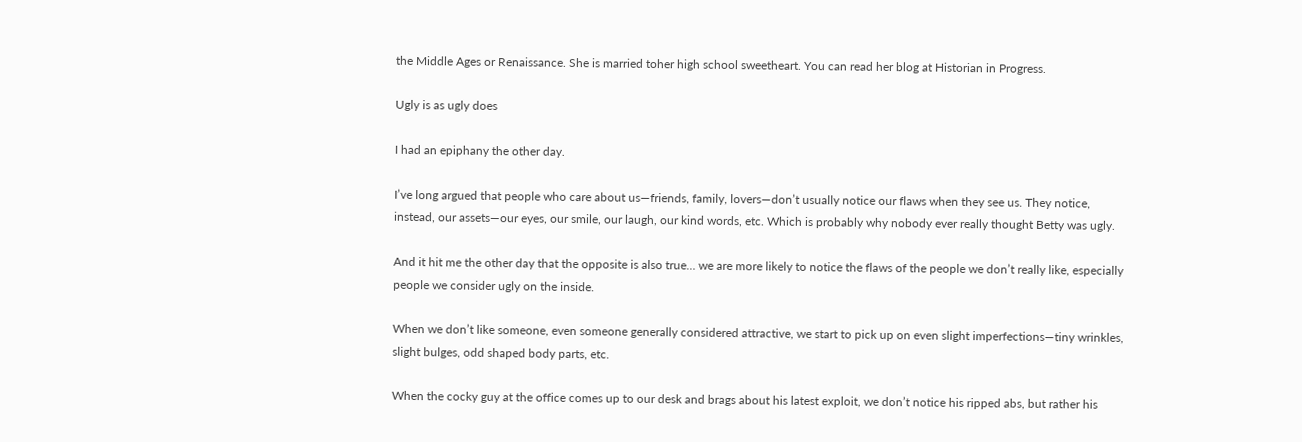the Middle Ages or Renaissance. She is married toher high school sweetheart. You can read her blog at Historian in Progress.

Ugly is as ugly does

I had an epiphany the other day.

I’ve long argued that people who care about us—friends, family, lovers—don’t usually notice our flaws when they see us. They notice, instead, our assets—our eyes, our smile, our laugh, our kind words, etc. Which is probably why nobody ever really thought Betty was ugly.

And it hit me the other day that the opposite is also true… we are more likely to notice the flaws of the people we don’t really like, especially people we consider ugly on the inside.

When we don’t like someone, even someone generally considered attractive, we start to pick up on even slight imperfections—tiny wrinkles, slight bulges, odd shaped body parts, etc.

When the cocky guy at the office comes up to our desk and brags about his latest exploit, we don’t notice his ripped abs, but rather his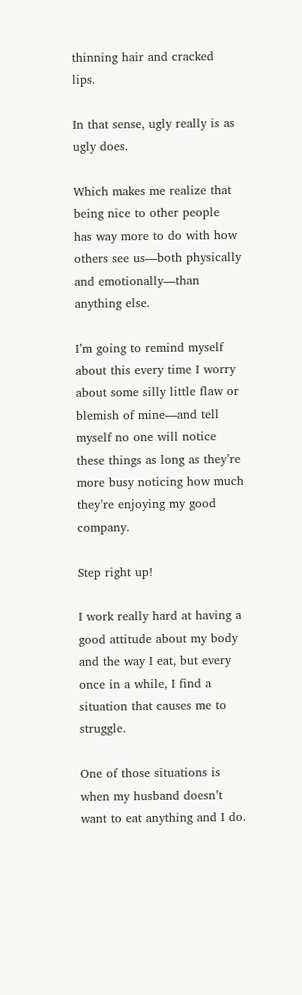thinning hair and cracked lips.

In that sense, ugly really is as ugly does.

Which makes me realize that being nice to other people has way more to do with how others see us—both physically and emotionally—than anything else.

I’m going to remind myself about this every time I worry about some silly little flaw or blemish of mine—and tell myself no one will notice these things as long as they’re more busy noticing how much they’re enjoying my good company.

Step right up!

I work really hard at having a good attitude about my body and the way I eat, but every once in a while, I find a situation that causes me to struggle.

One of those situations is when my husband doesn’t want to eat anything and I do.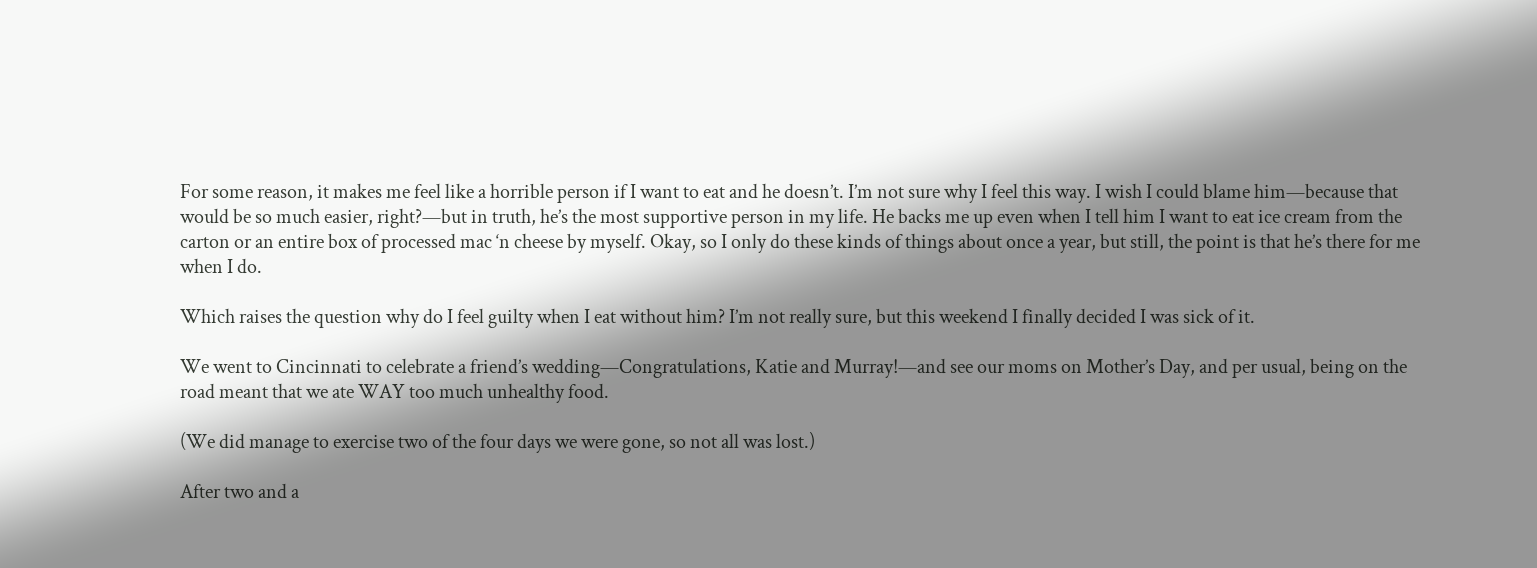For some reason, it makes me feel like a horrible person if I want to eat and he doesn’t. I’m not sure why I feel this way. I wish I could blame him—because that would be so much easier, right?—but in truth, he’s the most supportive person in my life. He backs me up even when I tell him I want to eat ice cream from the carton or an entire box of processed mac ‘n cheese by myself. Okay, so I only do these kinds of things about once a year, but still, the point is that he’s there for me when I do.

Which raises the question why do I feel guilty when I eat without him? I’m not really sure, but this weekend I finally decided I was sick of it.

We went to Cincinnati to celebrate a friend’s wedding—Congratulations, Katie and Murray!—and see our moms on Mother’s Day, and per usual, being on the road meant that we ate WAY too much unhealthy food.

(We did manage to exercise two of the four days we were gone, so not all was lost.)

After two and a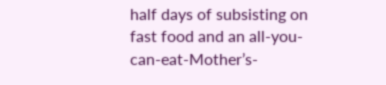half days of subsisting on fast food and an all-you-can-eat-Mother’s-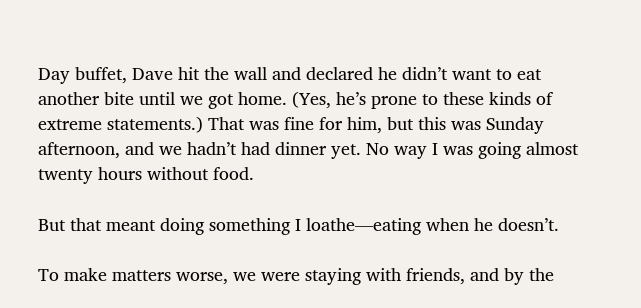Day buffet, Dave hit the wall and declared he didn’t want to eat another bite until we got home. (Yes, he’s prone to these kinds of extreme statements.) That was fine for him, but this was Sunday afternoon, and we hadn’t had dinner yet. No way I was going almost twenty hours without food.

But that meant doing something I loathe—eating when he doesn’t.

To make matters worse, we were staying with friends, and by the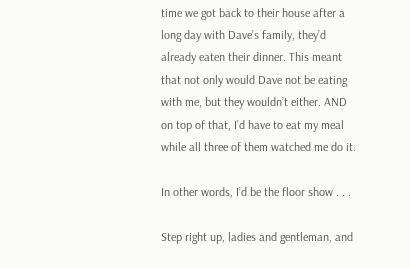time we got back to their house after a long day with Dave’s family, they’d already eaten their dinner. This meant that not only would Dave not be eating with me, but they wouldn’t either. AND on top of that, I’d have to eat my meal while all three of them watched me do it.

In other words, I’d be the floor show . . .

Step right up, ladies and gentleman, and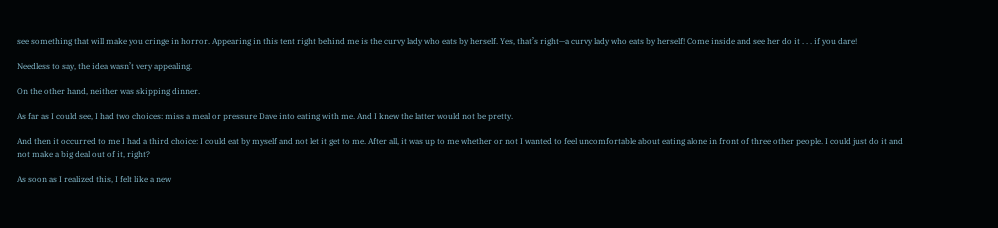see something that will make you cringe in horror. Appearing in this tent right behind me is the curvy lady who eats by herself. Yes, that’s right—a curvy lady who eats by herself! Come inside and see her do it . . . if you dare!

Needless to say, the idea wasn’t very appealing.

On the other hand, neither was skipping dinner.

As far as I could see, I had two choices: miss a meal or pressure Dave into eating with me. And I knew the latter would not be pretty.

And then it occurred to me I had a third choice: I could eat by myself and not let it get to me. After all, it was up to me whether or not I wanted to feel uncomfortable about eating alone in front of three other people. I could just do it and not make a big deal out of it, right?

As soon as I realized this, I felt like a new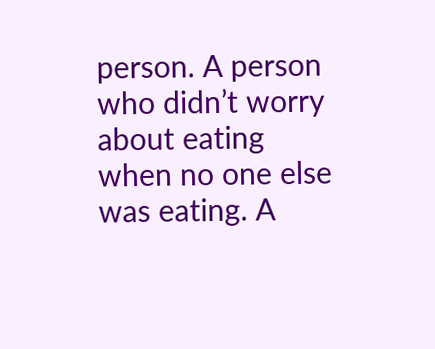person. A person who didn’t worry about eating when no one else was eating. A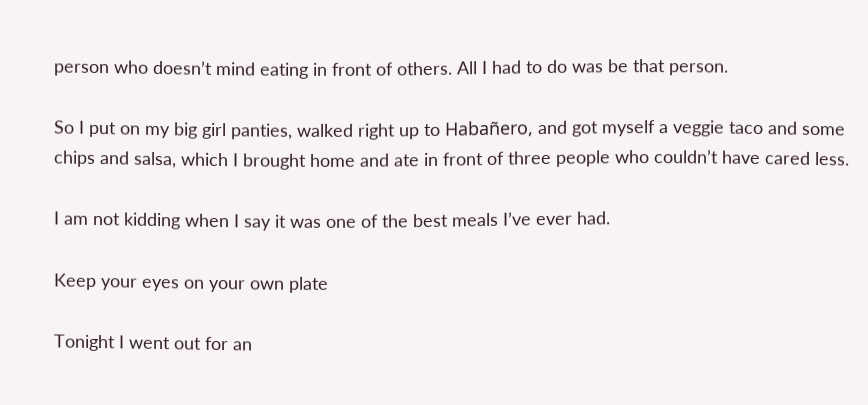person who doesn’t mind eating in front of others. All I had to do was be that person.

So I put on my big girl panties, walked right up to Habañero, and got myself a veggie taco and some chips and salsa, which I brought home and ate in front of three people who couldn’t have cared less.

I am not kidding when I say it was one of the best meals I’ve ever had.

Keep your eyes on your own plate

Tonight I went out for an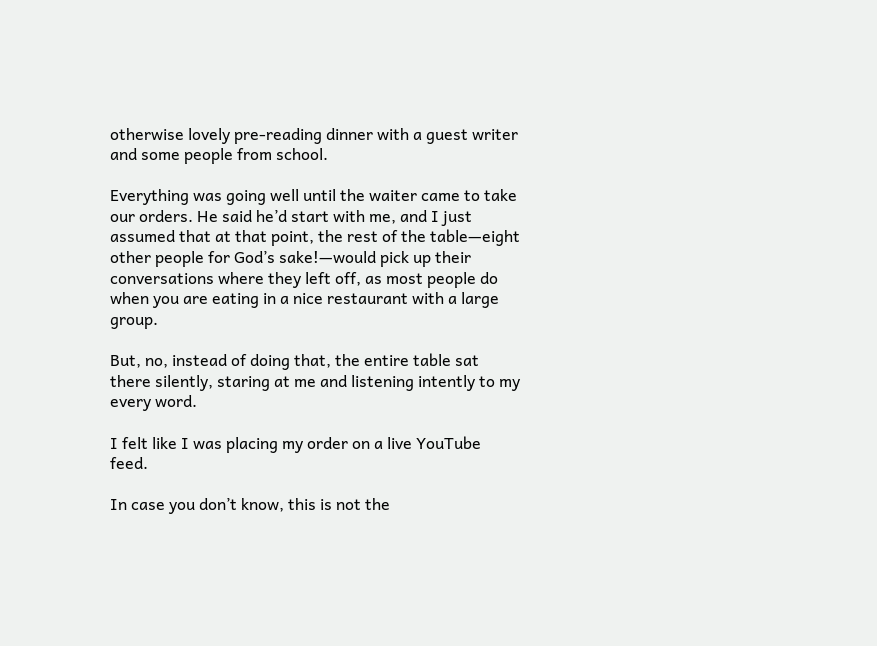otherwise lovely pre-reading dinner with a guest writer and some people from school.

Everything was going well until the waiter came to take our orders. He said he’d start with me, and I just assumed that at that point, the rest of the table—eight other people for God’s sake!—would pick up their conversations where they left off, as most people do when you are eating in a nice restaurant with a large group.

But, no, instead of doing that, the entire table sat there silently, staring at me and listening intently to my every word.

I felt like I was placing my order on a live YouTube feed.

In case you don’t know, this is not the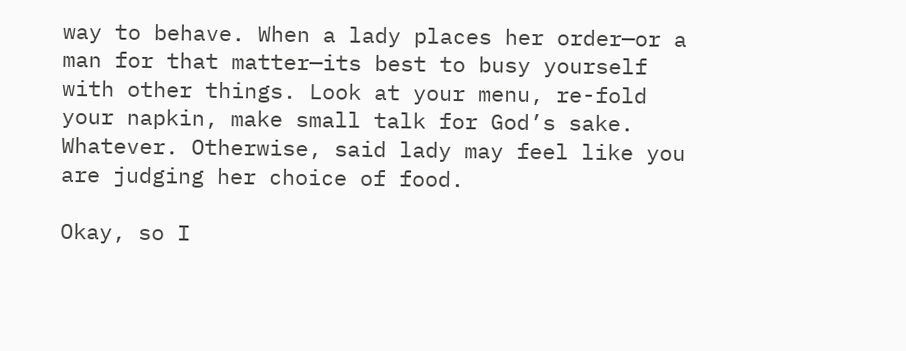way to behave. When a lady places her order—or a man for that matter—its best to busy yourself with other things. Look at your menu, re-fold your napkin, make small talk for God’s sake. Whatever. Otherwise, said lady may feel like you are judging her choice of food.

Okay, so I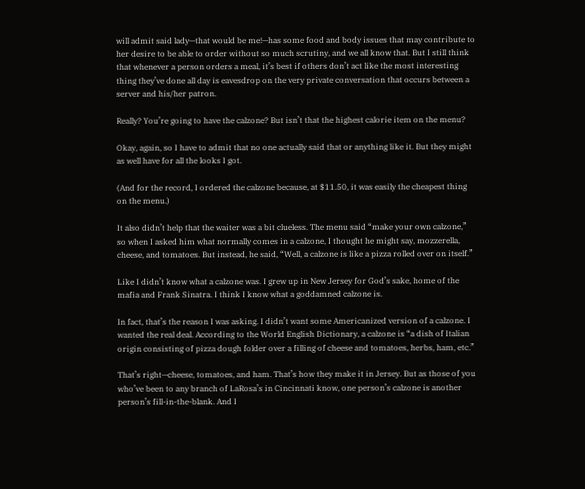will admit said lady—that would be me!—has some food and body issues that may contribute to her desire to be able to order without so much scrutiny, and we all know that. But I still think that whenever a person orders a meal, it’s best if others don’t act like the most interesting thing they’ve done all day is eavesdrop on the very private conversation that occurs between a server and his/her patron.

Really? You’re going to have the calzone? But isn’t that the highest calorie item on the menu?

Okay, again, so I have to admit that no one actually said that or anything like it. But they might as well have for all the looks I got.

(And for the record, I ordered the calzone because, at $11.50, it was easily the cheapest thing on the menu.)

It also didn’t help that the waiter was a bit clueless. The menu said “make your own calzone,” so when I asked him what normally comes in a calzone, I thought he might say, mozzerella, cheese, and tomatoes. But instead, he said, “Well, a calzone is like a pizza rolled over on itself.”

Like I didn’t know what a calzone was. I grew up in New Jersey for God’s sake, home of the mafia and Frank Sinatra. I think I know what a goddamned calzone is.

In fact, that’s the reason I was asking. I didn’t want some Americanized version of a calzone. I wanted the real deal. According to the World English Dictionary, a calzone is “a dish of Italian origin consisting of pizza dough folder over a filling of cheese and tomatoes, herbs, ham, etc.”

That’s right—cheese, tomatoes, and ham. That’s how they make it in Jersey. But as those of you who’ve been to any branch of LaRosa’s in Cincinnati know, one person’s calzone is another person’s fill-in-the-blank. And I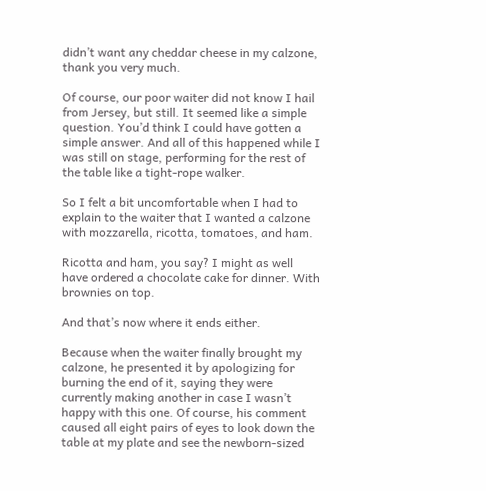didn’t want any cheddar cheese in my calzone, thank you very much.

Of course, our poor waiter did not know I hail from Jersey, but still. It seemed like a simple question. You’d think I could have gotten a simple answer. And all of this happened while I was still on stage, performing for the rest of the table like a tight-rope walker.

So I felt a bit uncomfortable when I had to explain to the waiter that I wanted a calzone with mozzarella, ricotta, tomatoes, and ham.

Ricotta and ham, you say? I might as well have ordered a chocolate cake for dinner. With brownies on top.

And that’s now where it ends either.

Because when the waiter finally brought my calzone, he presented it by apologizing for burning the end of it, saying they were currently making another in case I wasn’t happy with this one. Of course, his comment caused all eight pairs of eyes to look down the table at my plate and see the newborn-sized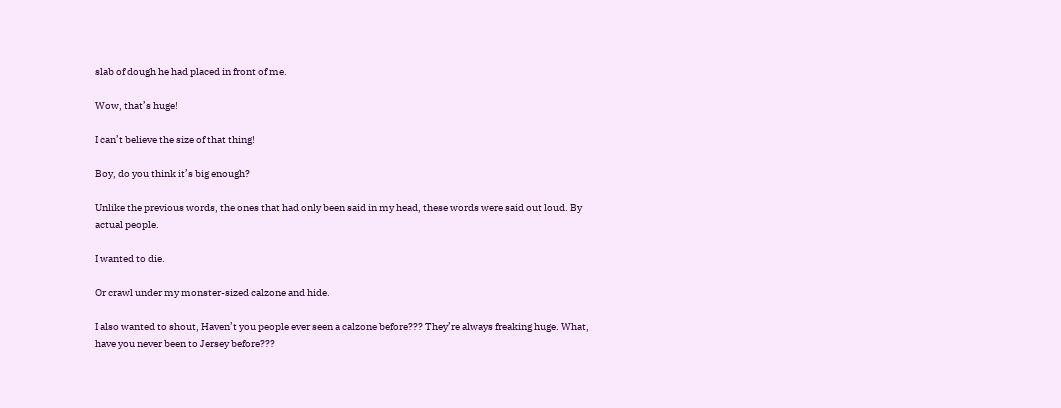slab of dough he had placed in front of me.

Wow, that’s huge!

I can’t believe the size of that thing!

Boy, do you think it’s big enough?

Unlike the previous words, the ones that had only been said in my head, these words were said out loud. By actual people.

I wanted to die.

Or crawl under my monster-sized calzone and hide.

I also wanted to shout, Haven’t you people ever seen a calzone before??? They’re always freaking huge. What, have you never been to Jersey before???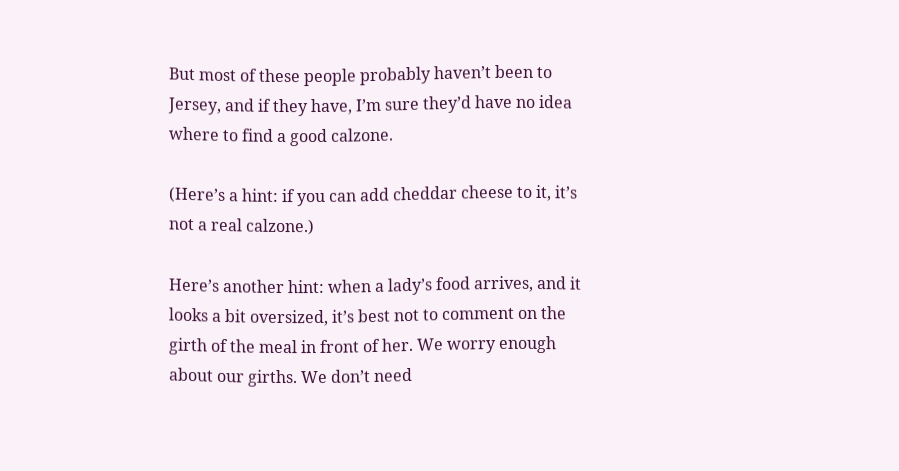But most of these people probably haven’t been to Jersey, and if they have, I’m sure they’d have no idea where to find a good calzone.

(Here’s a hint: if you can add cheddar cheese to it, it’s not a real calzone.)

Here’s another hint: when a lady’s food arrives, and it looks a bit oversized, it’s best not to comment on the girth of the meal in front of her. We worry enough about our girths. We don’t need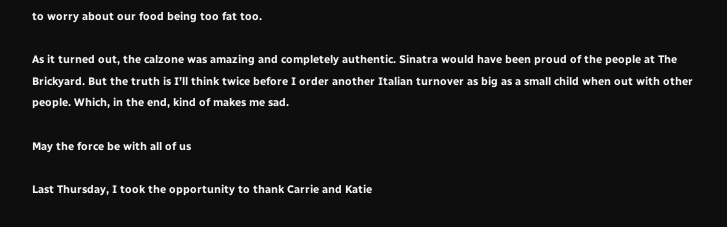to worry about our food being too fat too.

As it turned out, the calzone was amazing and completely authentic. Sinatra would have been proud of the people at The Brickyard. But the truth is I’ll think twice before I order another Italian turnover as big as a small child when out with other people. Which, in the end, kind of makes me sad.

May the force be with all of us

Last Thursday, I took the opportunity to thank Carrie and Katie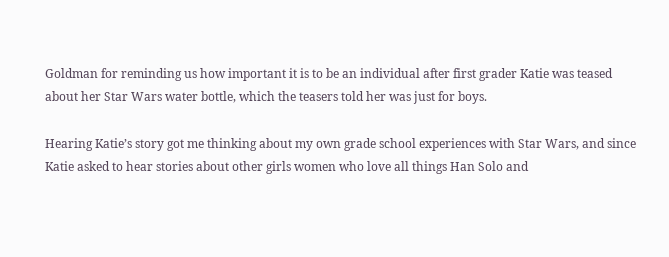Goldman for reminding us how important it is to be an individual after first grader Katie was teased about her Star Wars water bottle, which the teasers told her was just for boys.

Hearing Katie’s story got me thinking about my own grade school experiences with Star Wars, and since Katie asked to hear stories about other girls women who love all things Han Solo and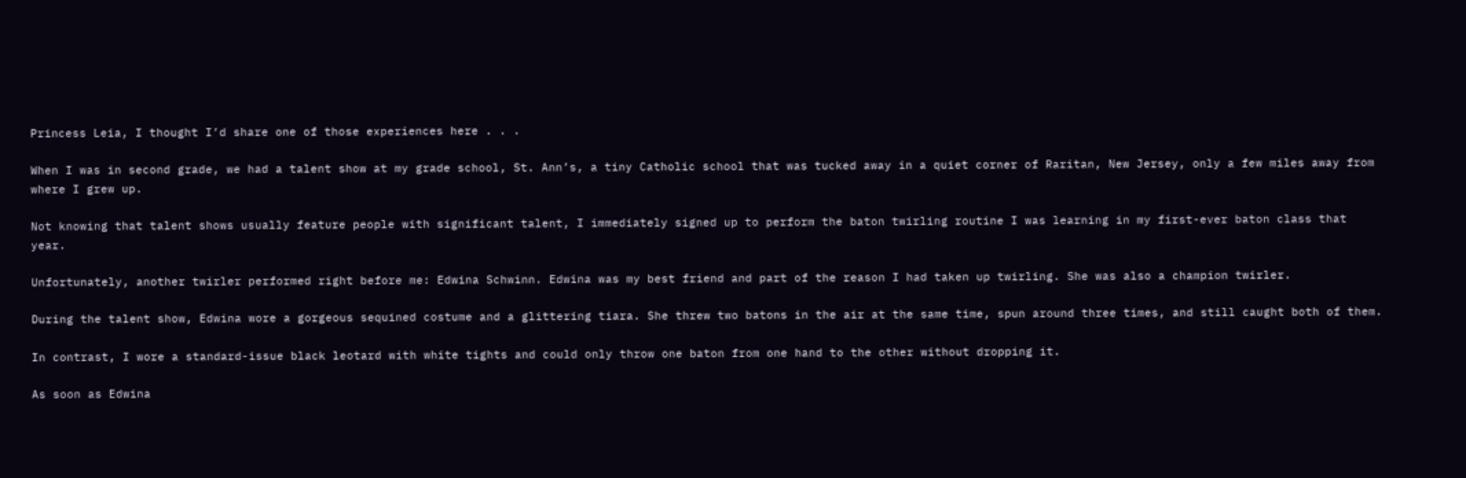Princess Leia, I thought I’d share one of those experiences here . . .

When I was in second grade, we had a talent show at my grade school, St. Ann’s, a tiny Catholic school that was tucked away in a quiet corner of Raritan, New Jersey, only a few miles away from where I grew up.

Not knowing that talent shows usually feature people with significant talent, I immediately signed up to perform the baton twirling routine I was learning in my first-ever baton class that year.

Unfortunately, another twirler performed right before me: Edwina Schwinn. Edwina was my best friend and part of the reason I had taken up twirling. She was also a champion twirler.

During the talent show, Edwina wore a gorgeous sequined costume and a glittering tiara. She threw two batons in the air at the same time, spun around three times, and still caught both of them.

In contrast, I wore a standard-issue black leotard with white tights and could only throw one baton from one hand to the other without dropping it.

As soon as Edwina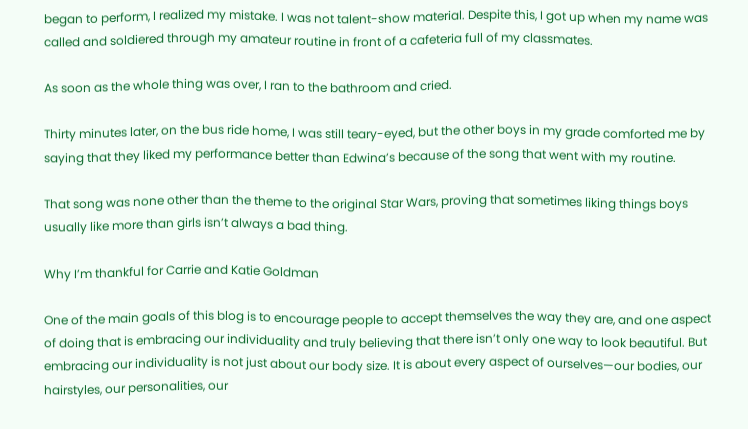began to perform, I realized my mistake. I was not talent-show material. Despite this, I got up when my name was called and soldiered through my amateur routine in front of a cafeteria full of my classmates.

As soon as the whole thing was over, I ran to the bathroom and cried.

Thirty minutes later, on the bus ride home, I was still teary-eyed, but the other boys in my grade comforted me by saying that they liked my performance better than Edwina’s because of the song that went with my routine.

That song was none other than the theme to the original Star Wars, proving that sometimes liking things boys usually like more than girls isn’t always a bad thing.

Why I’m thankful for Carrie and Katie Goldman

One of the main goals of this blog is to encourage people to accept themselves the way they are, and one aspect of doing that is embracing our individuality and truly believing that there isn’t only one way to look beautiful. But embracing our individuality is not just about our body size. It is about every aspect of ourselves—our bodies, our hairstyles, our personalities, our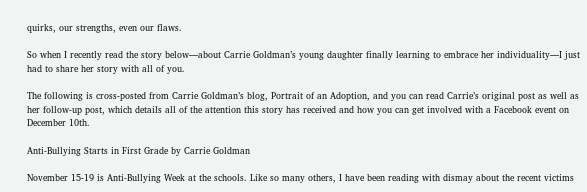quirks, our strengths, even our flaws.

So when I recently read the story below—about Carrie Goldman’s young daughter finally learning to embrace her individuality—I just had to share her story with all of you.

The following is cross-posted from Carrie Goldman’s blog, Portrait of an Adoption, and you can read Carrie’s original post as well as her follow-up post, which details all of the attention this story has received and how you can get involved with a Facebook event on December 10th.

Anti-Bullying Starts in First Grade by Carrie Goldman

November 15-19 is Anti-Bullying Week at the schools. Like so many others, I have been reading with dismay about the recent victims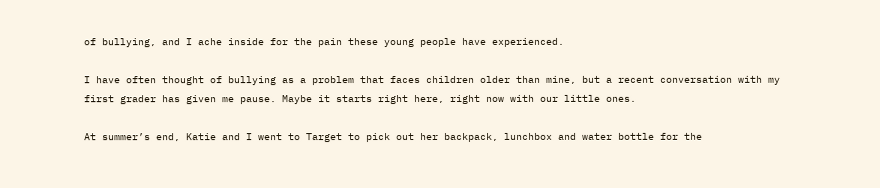of bullying, and I ache inside for the pain these young people have experienced.

I have often thought of bullying as a problem that faces children older than mine, but a recent conversation with my first grader has given me pause. Maybe it starts right here, right now with our little ones.

At summer’s end, Katie and I went to Target to pick out her backpack, lunchbox and water bottle for the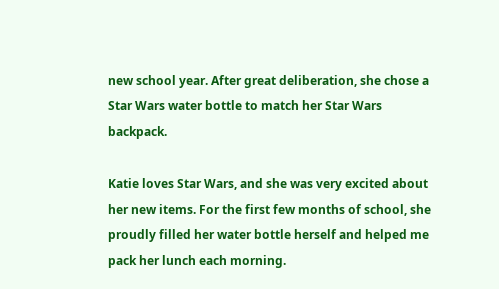new school year. After great deliberation, she chose a Star Wars water bottle to match her Star Wars backpack.

Katie loves Star Wars, and she was very excited about her new items. For the first few months of school, she proudly filled her water bottle herself and helped me pack her lunch each morning.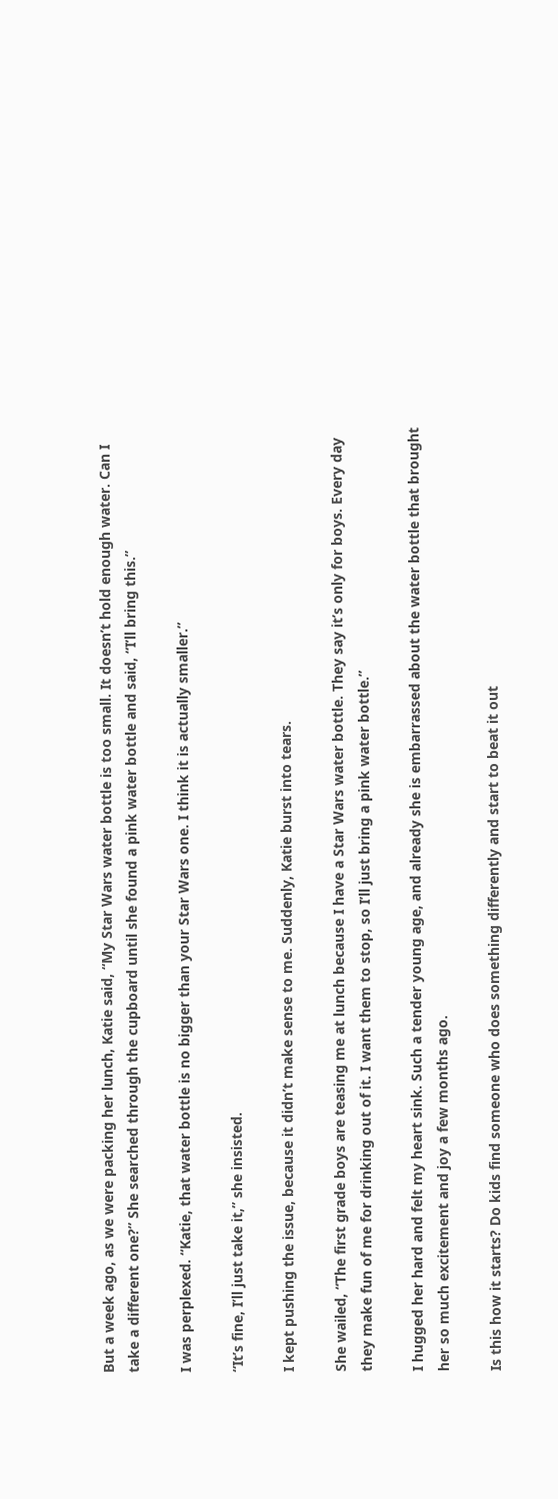But a week ago, as we were packing her lunch, Katie said, “My Star Wars water bottle is too small. It doesn’t hold enough water. Can I take a different one?” She searched through the cupboard until she found a pink water bottle and said, “I’ll bring this.”

I was perplexed. “Katie, that water bottle is no bigger than your Star Wars one. I think it is actually smaller.”

“It’s fine, I’ll just take it,” she insisted.

I kept pushing the issue, because it didn’t make sense to me. Suddenly, Katie burst into tears.

She wailed, “The first grade boys are teasing me at lunch because I have a Star Wars water bottle. They say it’s only for boys. Every day they make fun of me for drinking out of it. I want them to stop, so I’ll just bring a pink water bottle.”

I hugged her hard and felt my heart sink. Such a tender young age, and already she is embarrassed about the water bottle that brought her so much excitement and joy a few months ago.

Is this how it starts? Do kids find someone who does something differently and start to beat it out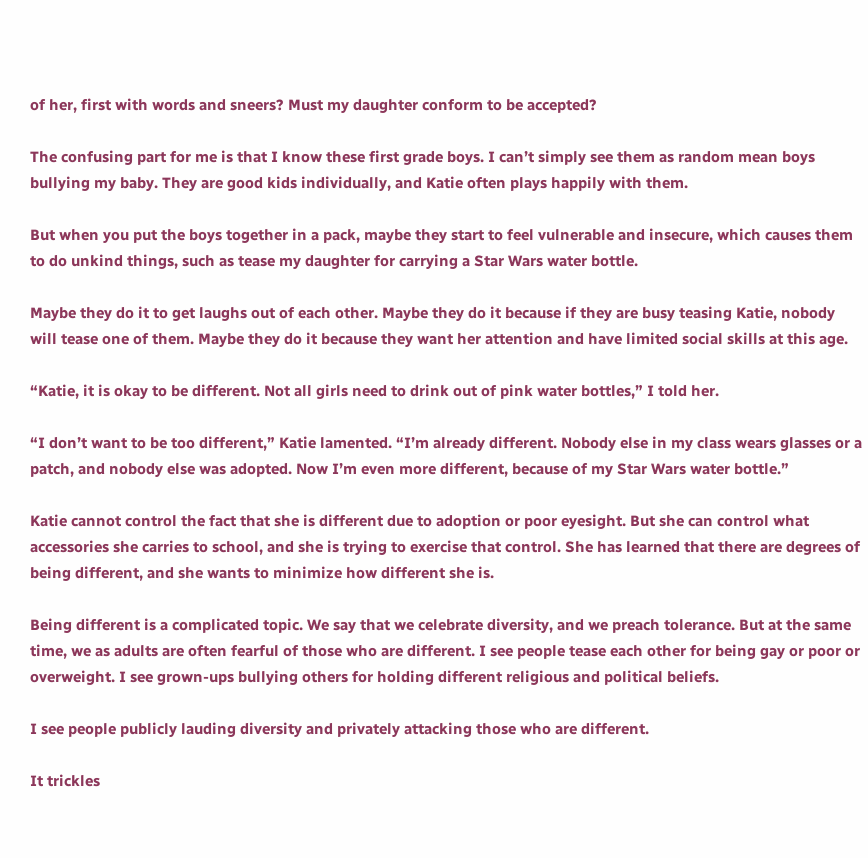of her, first with words and sneers? Must my daughter conform to be accepted?

The confusing part for me is that I know these first grade boys. I can’t simply see them as random mean boys bullying my baby. They are good kids individually, and Katie often plays happily with them.

But when you put the boys together in a pack, maybe they start to feel vulnerable and insecure, which causes them to do unkind things, such as tease my daughter for carrying a Star Wars water bottle.

Maybe they do it to get laughs out of each other. Maybe they do it because if they are busy teasing Katie, nobody will tease one of them. Maybe they do it because they want her attention and have limited social skills at this age.

“Katie, it is okay to be different. Not all girls need to drink out of pink water bottles,” I told her.

“I don’t want to be too different,” Katie lamented. “I’m already different. Nobody else in my class wears glasses or a patch, and nobody else was adopted. Now I’m even more different, because of my Star Wars water bottle.”

Katie cannot control the fact that she is different due to adoption or poor eyesight. But she can control what accessories she carries to school, and she is trying to exercise that control. She has learned that there are degrees of being different, and she wants to minimize how different she is.

Being different is a complicated topic. We say that we celebrate diversity, and we preach tolerance. But at the same time, we as adults are often fearful of those who are different. I see people tease each other for being gay or poor or overweight. I see grown-ups bullying others for holding different religious and political beliefs.

I see people publicly lauding diversity and privately attacking those who are different.

It trickles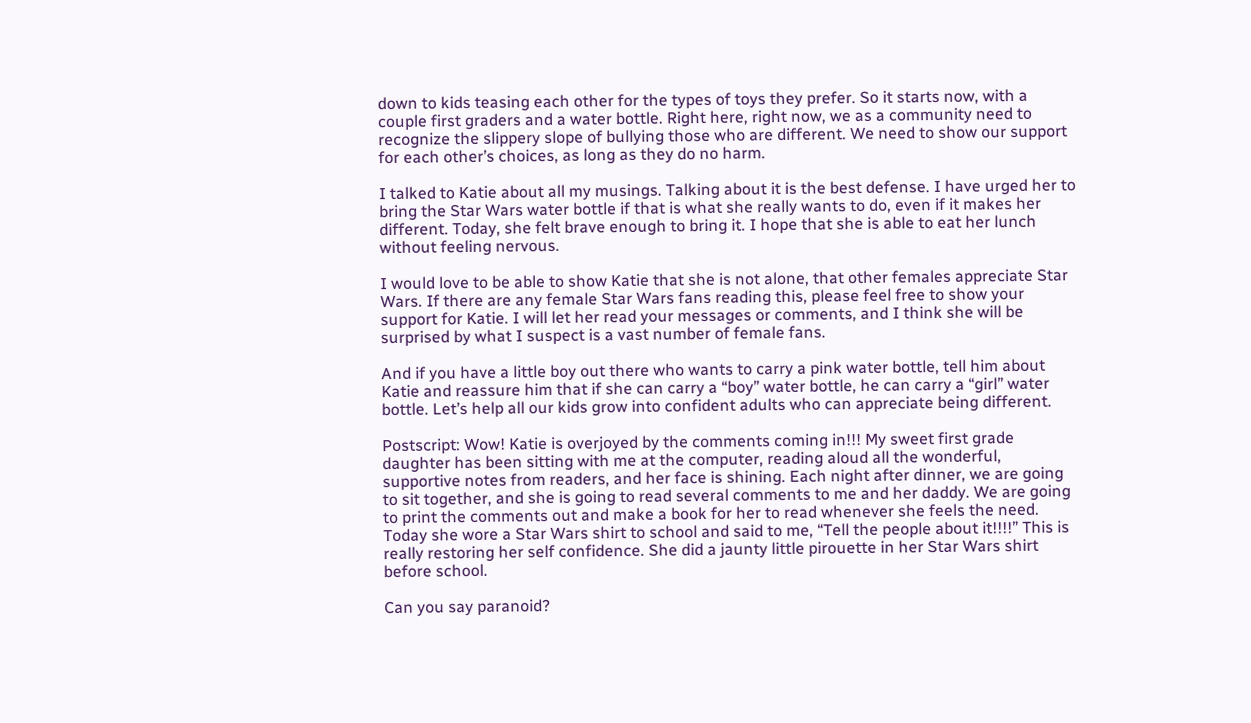down to kids teasing each other for the types of toys they prefer. So it starts now, with a couple first graders and a water bottle. Right here, right now, we as a community need to recognize the slippery slope of bullying those who are different. We need to show our support for each other’s choices, as long as they do no harm.

I talked to Katie about all my musings. Talking about it is the best defense. I have urged her to bring the Star Wars water bottle if that is what she really wants to do, even if it makes her different. Today, she felt brave enough to bring it. I hope that she is able to eat her lunch without feeling nervous.

I would love to be able to show Katie that she is not alone, that other females appreciate Star Wars. If there are any female Star Wars fans reading this, please feel free to show your support for Katie. I will let her read your messages or comments, and I think she will be surprised by what I suspect is a vast number of female fans.

And if you have a little boy out there who wants to carry a pink water bottle, tell him about Katie and reassure him that if she can carry a “boy” water bottle, he can carry a “girl” water bottle. Let’s help all our kids grow into confident adults who can appreciate being different.

Postscript: Wow! Katie is overjoyed by the comments coming in!!! My sweet first grade daughter has been sitting with me at the computer, reading aloud all the wonderful, supportive notes from readers, and her face is shining. Each night after dinner, we are going to sit together, and she is going to read several comments to me and her daddy. We are going to print the comments out and make a book for her to read whenever she feels the need. Today she wore a Star Wars shirt to school and said to me, “Tell the people about it!!!!” This is really restoring her self confidence. She did a jaunty little pirouette in her Star Wars shirt before school.

Can you say paranoid?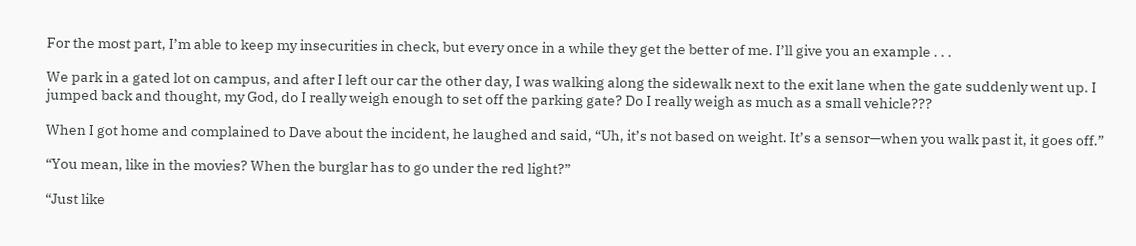For the most part, I’m able to keep my insecurities in check, but every once in a while they get the better of me. I’ll give you an example . . .

We park in a gated lot on campus, and after I left our car the other day, I was walking along the sidewalk next to the exit lane when the gate suddenly went up. I jumped back and thought, my God, do I really weigh enough to set off the parking gate? Do I really weigh as much as a small vehicle???

When I got home and complained to Dave about the incident, he laughed and said, “Uh, it’s not based on weight. It’s a sensor—when you walk past it, it goes off.”

“You mean, like in the movies? When the burglar has to go under the red light?”

“Just like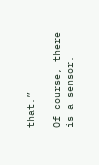that.”

Of course, there is a sensor.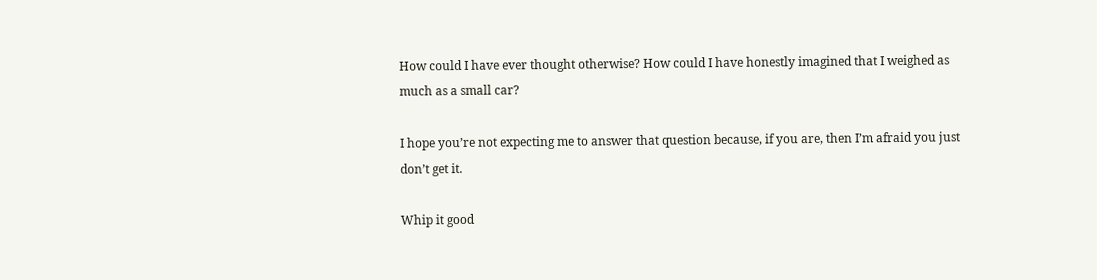How could I have ever thought otherwise? How could I have honestly imagined that I weighed as much as a small car?

I hope you’re not expecting me to answer that question because, if you are, then I’m afraid you just don’t get it.

Whip it good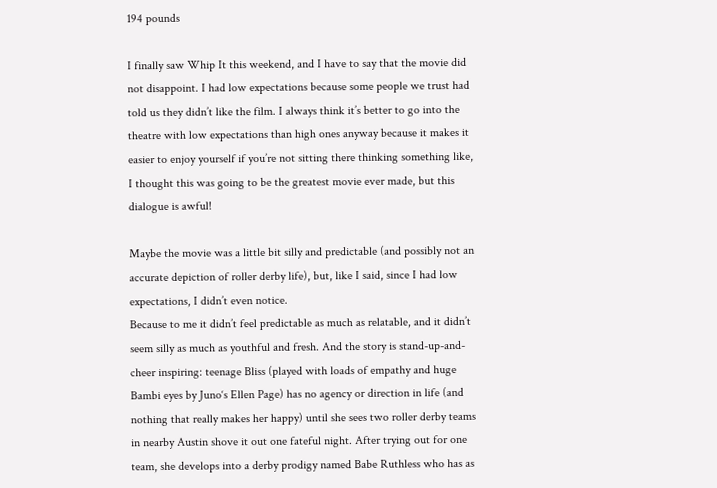194 pounds

I finally saw Whip It this weekend, and I have to say that the movie did not disappoint. I had low expectations because some people we trust had told us they didn’t like the film. I always think it’s better to go into the theatre with low expectations than high ones anyway because it makes it easier to enjoy yourself if you’re not sitting there thinking something like, I thought this was going to be the greatest movie ever made, but this dialogue is awful!

Maybe the movie was a little bit silly and predictable (and possibly not an accurate depiction of roller derby life), but, like I said, since I had low expectations, I didn’t even notice.
Because to me it didn’t feel predictable as much as relatable, and it didn’t seem silly as much as youthful and fresh. And the story is stand-up-and-cheer inspiring: teenage Bliss (played with loads of empathy and huge Bambi eyes by Juno‘s Ellen Page) has no agency or direction in life (and nothing that really makes her happy) until she sees two roller derby teams in nearby Austin shove it out one fateful night. After trying out for one team, she develops into a derby prodigy named Babe Ruthless who has as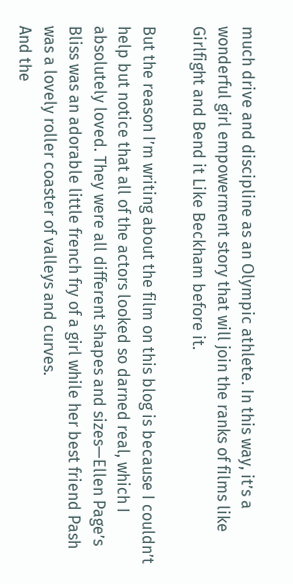much drive and discipline as an Olympic athlete. In this way, it’s a wonderful girl empowerment story that will join the ranks of films like Girlfight and Bend it Like Beckham before it.

But the reason I’m writing about the film on this blog is because I couldn’t help but notice that all of the actors looked so darned real, which I absolutely loved. They were all different shapes and sizes—Ellen Page’s Bliss was an adorable little french fry of a girl while her best friend Pash was a lovely roller coaster of valleys and curves.
And the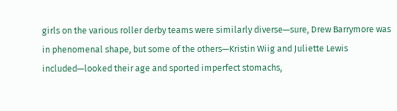girls on the various roller derby teams were similarly diverse—sure, Drew Barrymore was in phenomenal shape, but some of the others—Kristin Wiig and Juliette Lewis included—looked their age and sported imperfect stomachs,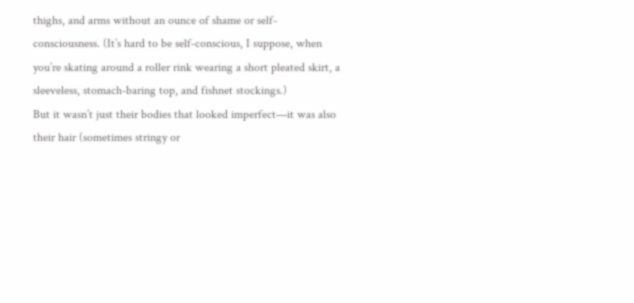thighs, and arms without an ounce of shame or self-consciousness. (It’s hard to be self-conscious, I suppose, when you’re skating around a roller rink wearing a short pleated skirt, a sleeveless, stomach-baring top, and fishnet stockings.)
But it wasn’t just their bodies that looked imperfect—it was also their hair (sometimes stringy or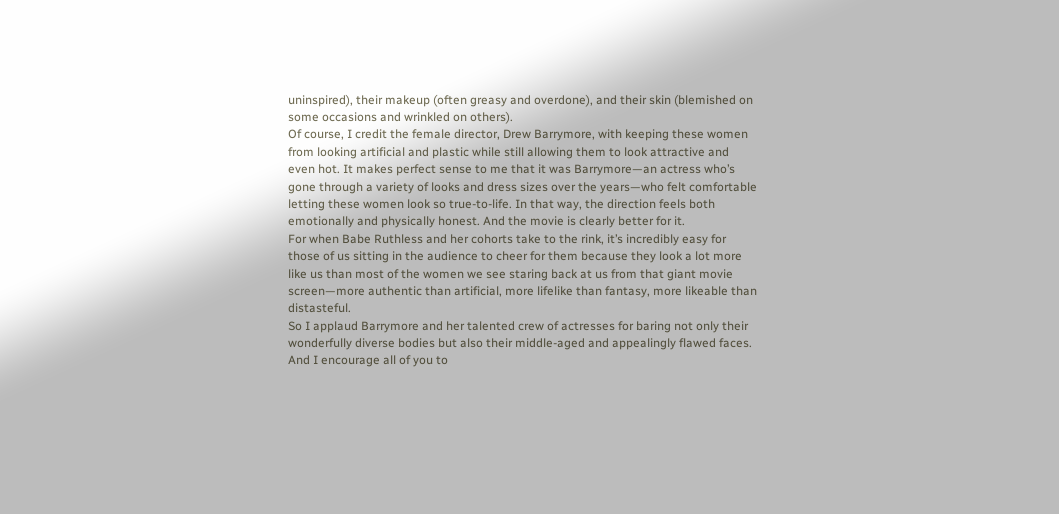uninspired), their makeup (often greasy and overdone), and their skin (blemished on some occasions and wrinkled on others).
Of course, I credit the female director, Drew Barrymore, with keeping these women from looking artificial and plastic while still allowing them to look attractive and even hot. It makes perfect sense to me that it was Barrymore—an actress who’s gone through a variety of looks and dress sizes over the years—who felt comfortable letting these women look so true-to-life. In that way, the direction feels both emotionally and physically honest. And the movie is clearly better for it.
For when Babe Ruthless and her cohorts take to the rink, it’s incredibly easy for those of us sitting in the audience to cheer for them because they look a lot more like us than most of the women we see staring back at us from that giant movie screen—more authentic than artificial, more lifelike than fantasy, more likeable than distasteful.
So I applaud Barrymore and her talented crew of actresses for baring not only their wonderfully diverse bodies but also their middle-aged and appealingly flawed faces.
And I encourage all of you to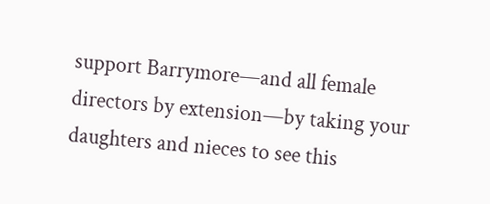support Barrymore—and all female directors by extension—by taking your daughters and nieces to see this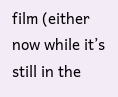film (either now while it’s still in the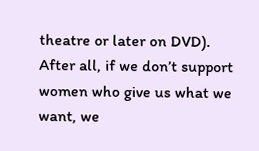theatre or later on DVD). After all, if we don’t support women who give us what we want, we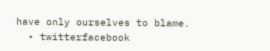have only ourselves to blame.
  • twitterfacebook